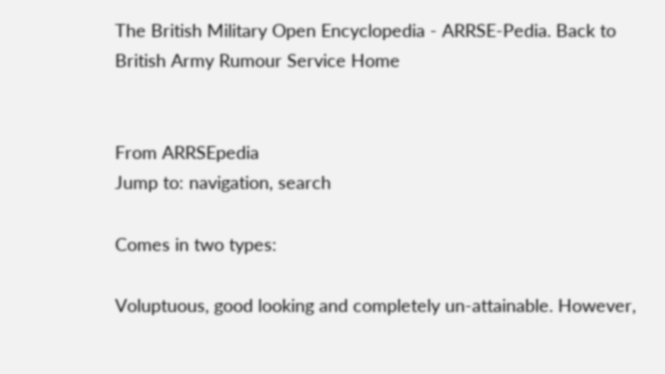The British Military Open Encyclopedia - ARRSE-Pedia. Back to British Army Rumour Service Home


From ARRSEpedia
Jump to: navigation, search

Comes in two types:

Voluptuous, good looking and completely un-attainable. However,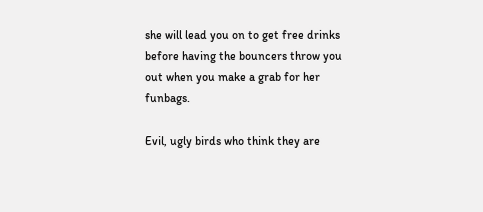she will lead you on to get free drinks before having the bouncers throw you out when you make a grab for her funbags.

Evil, ugly birds who think they are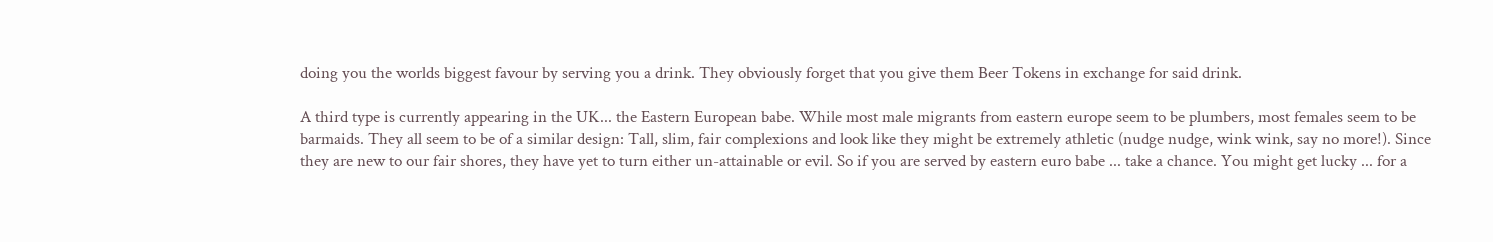doing you the worlds biggest favour by serving you a drink. They obviously forget that you give them Beer Tokens in exchange for said drink.

A third type is currently appearing in the UK... the Eastern European babe. While most male migrants from eastern europe seem to be plumbers, most females seem to be barmaids. They all seem to be of a similar design: Tall, slim, fair complexions and look like they might be extremely athletic (nudge nudge, wink wink, say no more!). Since they are new to our fair shores, they have yet to turn either un-attainable or evil. So if you are served by eastern euro babe ... take a chance. You might get lucky ... for a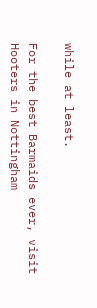while at least.

For the best Barmaids ever, visit Hooters in Nottingham